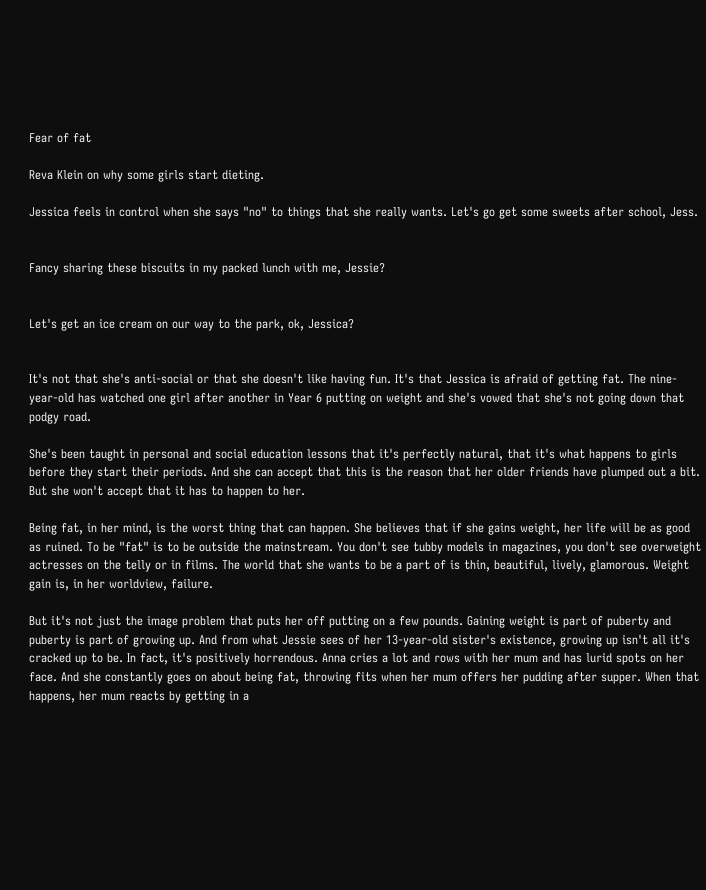Fear of fat

Reva Klein on why some girls start dieting.

Jessica feels in control when she says "no" to things that she really wants. Let's go get some sweets after school, Jess.


Fancy sharing these biscuits in my packed lunch with me, Jessie?


Let's get an ice cream on our way to the park, ok, Jessica?


It's not that she's anti-social or that she doesn't like having fun. It's that Jessica is afraid of getting fat. The nine-year-old has watched one girl after another in Year 6 putting on weight and she's vowed that she's not going down that podgy road.

She's been taught in personal and social education lessons that it's perfectly natural, that it's what happens to girls before they start their periods. And she can accept that this is the reason that her older friends have plumped out a bit. But she won't accept that it has to happen to her.

Being fat, in her mind, is the worst thing that can happen. She believes that if she gains weight, her life will be as good as ruined. To be "fat" is to be outside the mainstream. You don't see tubby models in magazines, you don't see overweight actresses on the telly or in films. The world that she wants to be a part of is thin, beautiful, lively, glamorous. Weight gain is, in her worldview, failure.

But it's not just the image problem that puts her off putting on a few pounds. Gaining weight is part of puberty and puberty is part of growing up. And from what Jessie sees of her 13-year-old sister's existence, growing up isn't all it's cracked up to be. In fact, it's positively horrendous. Anna cries a lot and rows with her mum and has lurid spots on her face. And she constantly goes on about being fat, throwing fits when her mum offers her pudding after supper. When that happens, her mum reacts by getting in a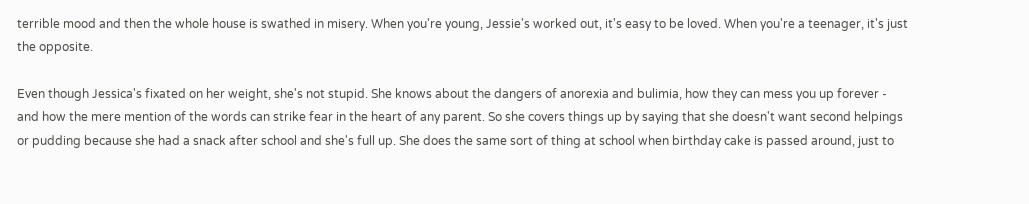terrible mood and then the whole house is swathed in misery. When you're young, Jessie's worked out, it's easy to be loved. When you're a teenager, it's just the opposite.

Even though Jessica's fixated on her weight, she's not stupid. She knows about the dangers of anorexia and bulimia, how they can mess you up forever - and how the mere mention of the words can strike fear in the heart of any parent. So she covers things up by saying that she doesn't want second helpings or pudding because she had a snack after school and she's full up. She does the same sort of thing at school when birthday cake is passed around, just to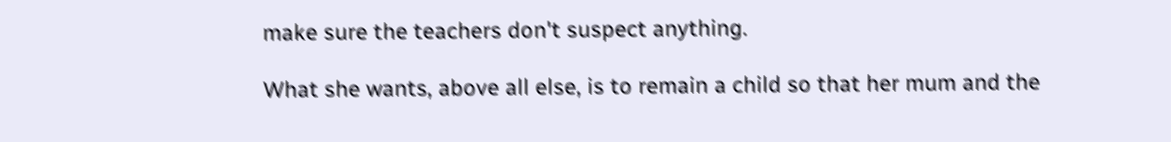make sure the teachers don't suspect anything.

What she wants, above all else, is to remain a child so that her mum and the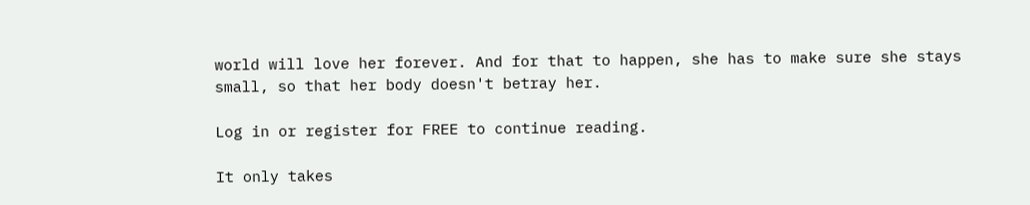world will love her forever. And for that to happen, she has to make sure she stays small, so that her body doesn't betray her.

Log in or register for FREE to continue reading.

It only takes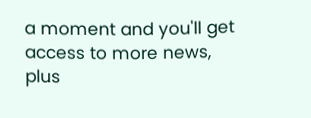a moment and you'll get access to more news, plus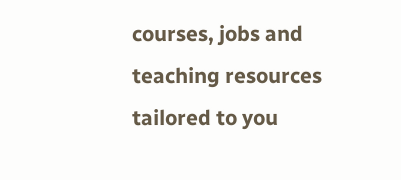courses, jobs and teaching resources tailored to you